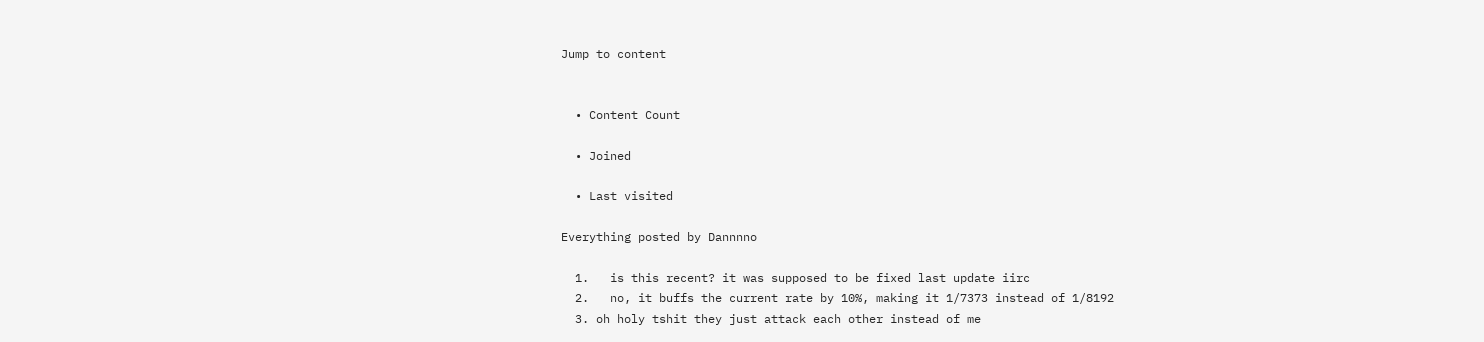Jump to content


  • Content Count

  • Joined

  • Last visited

Everything posted by Dannnno

  1.   is this recent? it was supposed to be fixed last update iirc
  2.   no, it buffs the current rate by 10%, making it 1/7373 instead of 1/8192
  3. oh holy tshit they just attack each other instead of me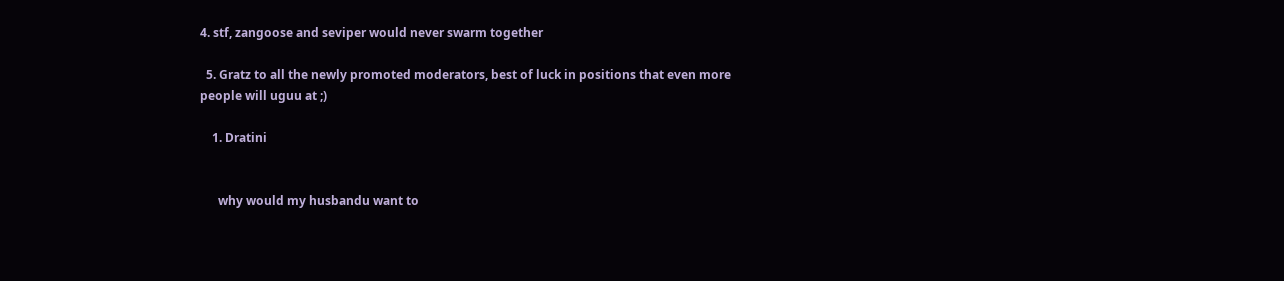4. stf, zangoose and seviper would never swarm together

  5. Gratz to all the newly promoted moderators, best of luck in positions that even more people will uguu at ;)

    1. Dratini


      why would my husbandu want to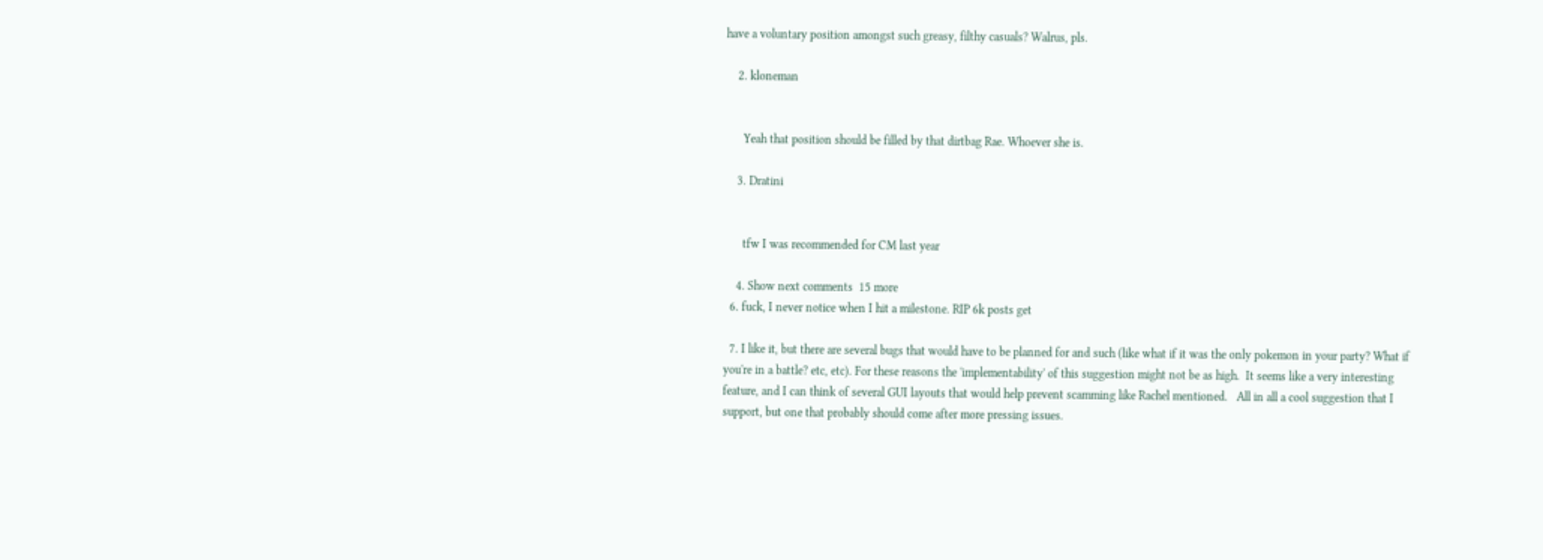have a voluntary position amongst such greasy, filthy casuals? Walrus, pls.

    2. kloneman


      Yeah that position should be filled by that dirtbag Rae. Whoever she is.

    3. Dratini


      tfw I was recommended for CM last year

    4. Show next comments  15 more
  6. fuck, I never notice when I hit a milestone. RIP 6k posts get

  7. I like it, but there are several bugs that would have to be planned for and such (like what if it was the only pokemon in your party? What if you're in a battle? etc, etc). For these reasons the 'implementability' of this suggestion might not be as high.  It seems like a very interesting feature, and I can think of several GUI layouts that would help prevent scamming like Rachel mentioned.   All in all a cool suggestion that I support, but one that probably should come after more pressing issues.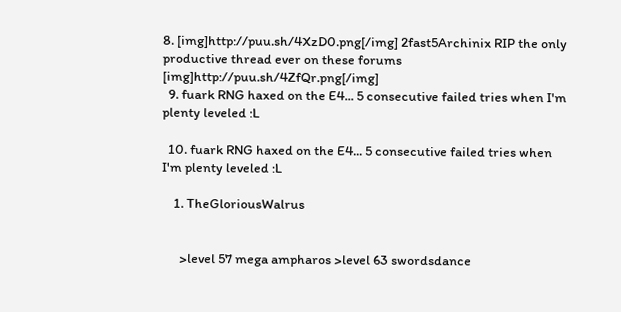8. [img]http://puu.sh/4XzD0.png[/img] 2fast5Archinix RIP the only productive thread ever on these forums [img]http://puu.sh/4ZfQr.png[/img]
  9. fuark RNG haxed on the E4... 5 consecutive failed tries when I'm plenty leveled :L

  10. fuark RNG haxed on the E4... 5 consecutive failed tries when I'm plenty leveled :L

    1. TheGloriousWalrus


      >level 57 mega ampharos >level 63 swordsdance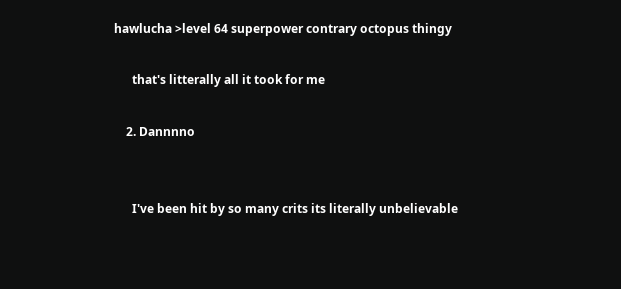hawlucha >level 64 superpower contrary octopus thingy

      that's litterally all it took for me

    2. Dannnno


      I've been hit by so many crits its literally unbelievable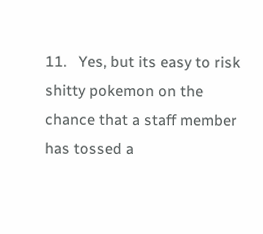11.   Yes, but its easy to risk shitty pokemon on the chance that a staff member has tossed a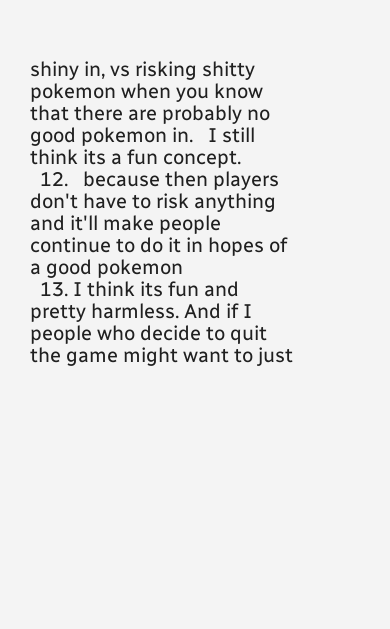shiny in, vs risking shitty pokemon when you know that there are probably no good pokemon in.   I still think its a fun concept.
  12.   because then players don't have to risk anything and it'll make people continue to do it in hopes of a good pokemon
  13. I think its fun and pretty harmless. And if I people who decide to quit the game might want to just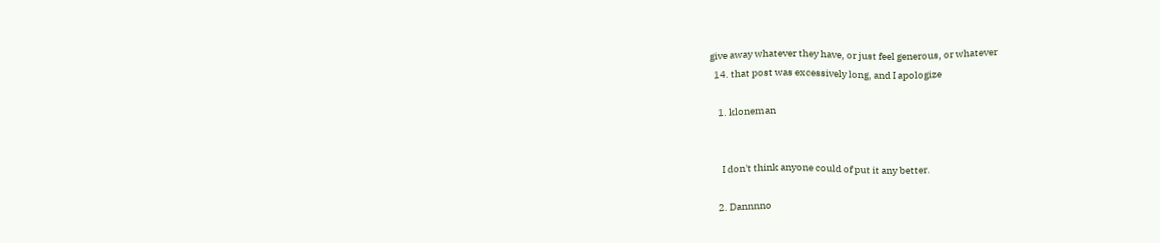give away whatever they have, or just feel generous, or whatever
  14. that post was excessively long, and I apologize

    1. kloneman


      I don't think anyone could of put it any better.

    2. Dannnno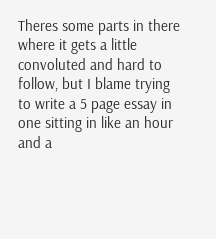Theres some parts in there where it gets a little convoluted and hard to follow, but I blame trying to write a 5 page essay in one sitting in like an hour and a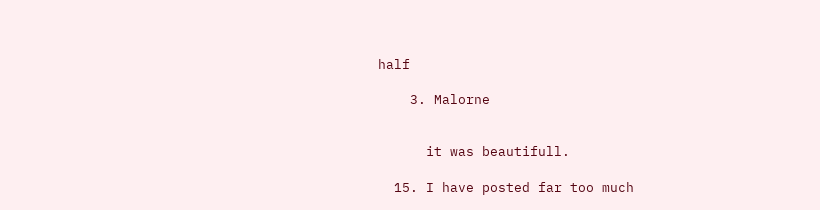half

    3. Malorne


      it was beautifull.

  15. I have posted far too much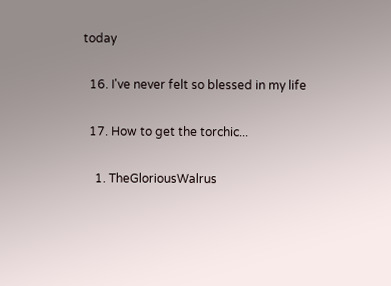today

  16. I've never felt so blessed in my life

  17. How to get the torchic...

    1. TheGloriousWalrus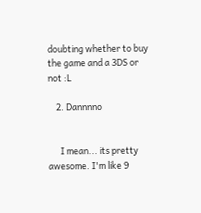doubting whether to buy the game and a 3DS or not :L

    2. Dannnno


      I mean... its pretty awesome. I'm like 9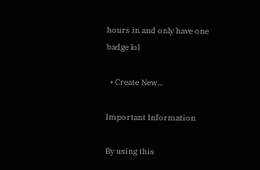hours in and only have one badge lol

  • Create New...

Important Information

By using this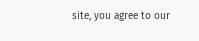site, you agree to our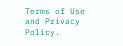Terms of Use and Privacy Policy.